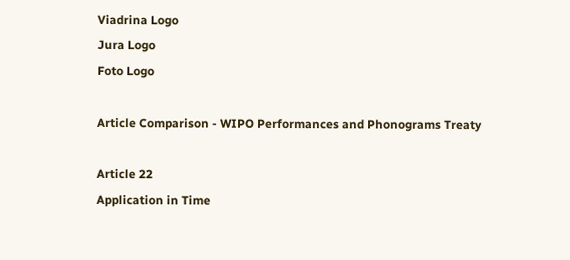Viadrina Logo
Jura Logo
Foto Logo

Article Comparison - WIPO Performances and Phonograms Treaty

Article 22
Application in Time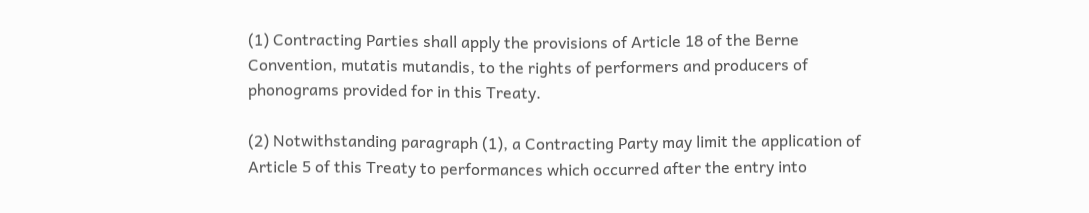(1) Contracting Parties shall apply the provisions of Article 18 of the Berne Convention, mutatis mutandis, to the rights of performers and producers of phonograms provided for in this Treaty.

(2) Notwithstanding paragraph (1), a Contracting Party may limit the application of Article 5 of this Treaty to performances which occurred after the entry into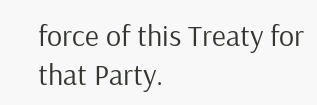force of this Treaty for that Party.